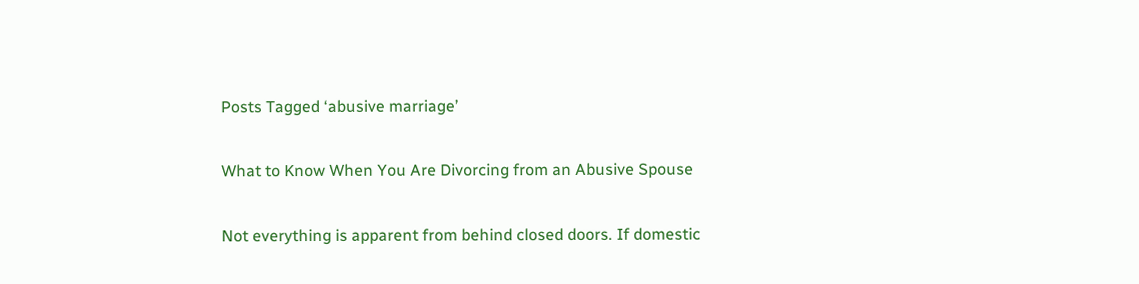Posts Tagged ‘abusive marriage’

What to Know When You Are Divorcing from an Abusive Spouse

Not everything is apparent from behind closed doors. If domestic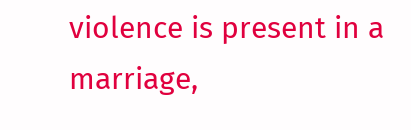violence is present in a marriage,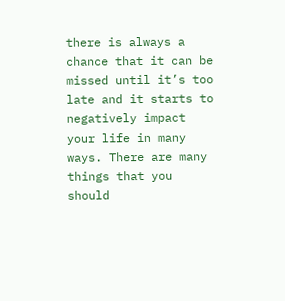there is always a chance that it can be missed until it’s too late and it starts to negatively impact your life in many ways. There are many things that you should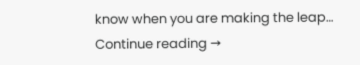know when you are making the leap… Continue reading →